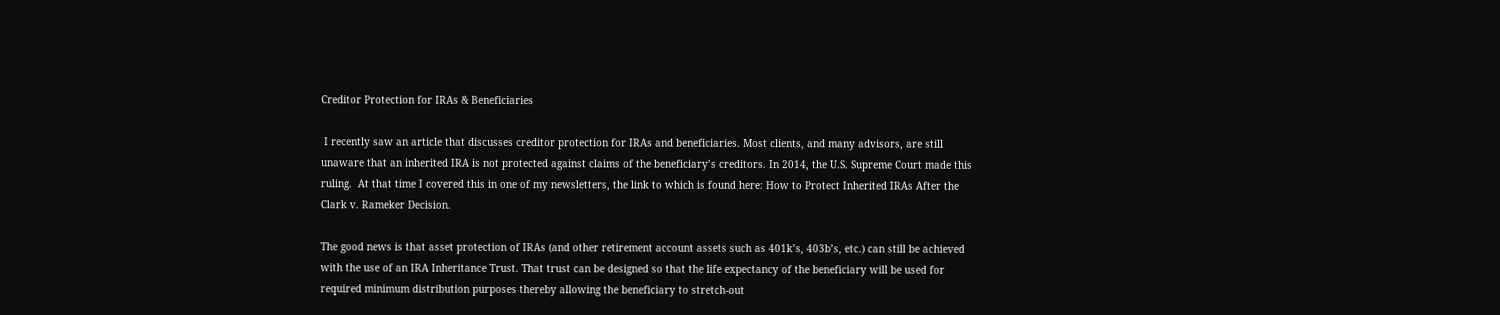Creditor Protection for IRAs & Beneficiaries

 I recently saw an article that discusses creditor protection for IRAs and beneficiaries. Most clients, and many advisors, are still unaware that an inherited IRA is not protected against claims of the beneficiary’s creditors. In 2014, the U.S. Supreme Court made this ruling.  At that time I covered this in one of my newsletters, the link to which is found here: How to Protect Inherited IRAs After the Clark v. Rameker Decision.

The good news is that asset protection of IRAs (and other retirement account assets such as 401k’s, 403b’s, etc.) can still be achieved with the use of an IRA Inheritance Trust. That trust can be designed so that the life expectancy of the beneficiary will be used for required minimum distribution purposes thereby allowing the beneficiary to stretch-out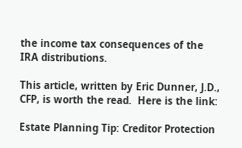the income tax consequences of the IRA distributions.

This article, written by Eric Dunner, J.D., CFP, is worth the read.  Here is the link:

Estate Planning Tip: Creditor Protection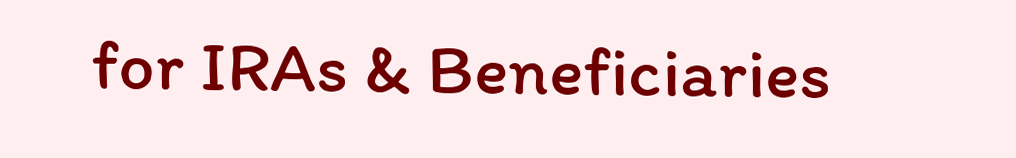for IRAs & Beneficiaries